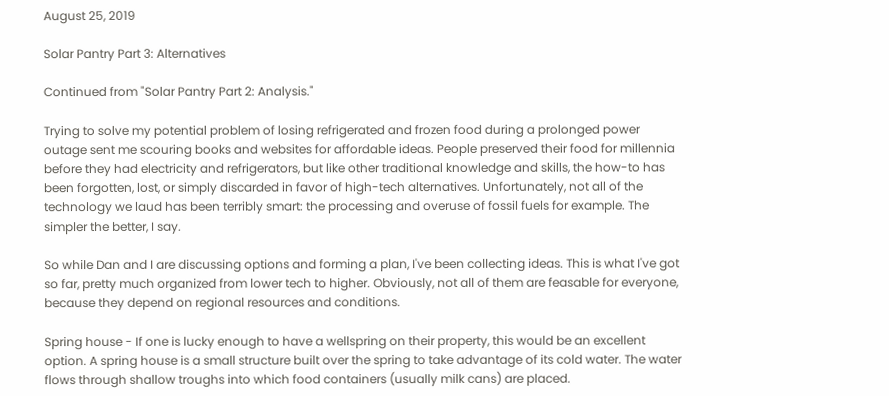August 25, 2019

Solar Pantry Part 3: Alternatives

Continued from "Solar Pantry Part 2: Analysis."

Trying to solve my potential problem of losing refrigerated and frozen food during a prolonged power outage sent me scouring books and websites for affordable ideas. People preserved their food for millennia before they had electricity and refrigerators, but like other traditional knowledge and skills, the how-to has been forgotten, lost, or simply discarded in favor of high-tech alternatives. Unfortunately, not all of the technology we laud has been terribly smart: the processing and overuse of fossil fuels for example. The simpler the better, I say.

So while Dan and I are discussing options and forming a plan, I've been collecting ideas. This is what I've got so far, pretty much organized from lower tech to higher. Obviously, not all of them are feasable for everyone, because they depend on regional resources and conditions.

Spring house - If one is lucky enough to have a wellspring on their property, this would be an excellent option. A spring house is a small structure built over the spring to take advantage of its cold water. The water flows through shallow troughs into which food containers (usually milk cans) are placed.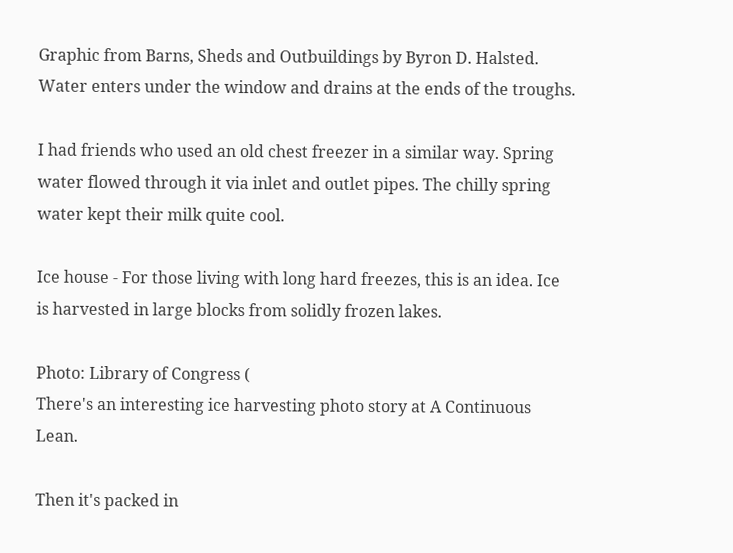Graphic from Barns, Sheds and Outbuildings by Byron D. Halsted.
Water enters under the window and drains at the ends of the troughs.

I had friends who used an old chest freezer in a similar way. Spring water flowed through it via inlet and outlet pipes. The chilly spring water kept their milk quite cool.

Ice house - For those living with long hard freezes, this is an idea. Ice is harvested in large blocks from solidly frozen lakes.

Photo: Library of Congress (
There's an interesting ice harvesting photo story at A Continuous Lean.

Then it's packed in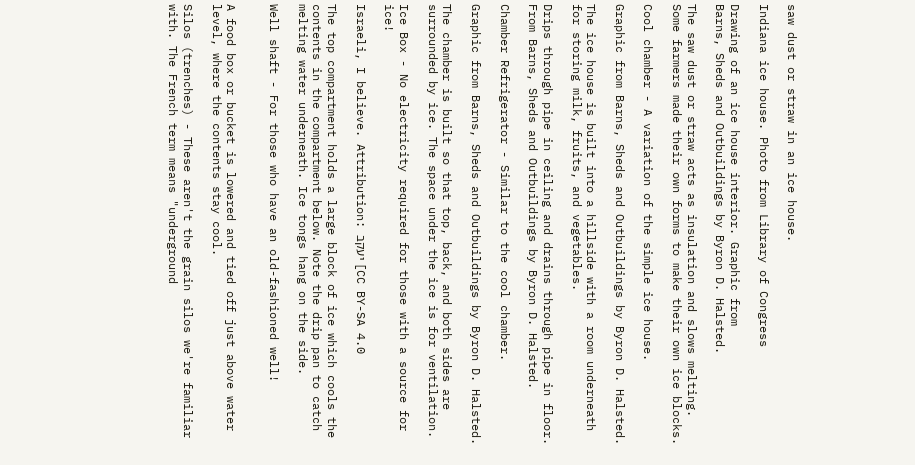saw dust or straw in an ice house.

Indiana ice house. Photo from Library of Congress

Drawing of an ice house interior. Graphic from
Barns, Sheds and Outbuildings by Byron D. Halsted.

The saw dust or straw acts as insulation and slows melting. Some farmers made their own forms to make their own ice blocks.

Cool chamber - A variation of the simple ice house.

Graphic from Barns, Sheds and Outbuildings by Byron D. Halsted.

The ice house is built into a hillside with a room underneath for storing milk, fruits, and vegetables.

Drips through pipe in ceiling and drains through pipe in floor.
From Barns, Sheds and Outbuildings by Byron D. Halsted.

Chamber Refrigerator - Similar to the cool chamber.

Graphic from Barns, Sheds and Outbuildings by Byron D. Halsted.

The chamber is built so that top, back, and both sides are surrounded by ice. The space under the ice is for ventilation.

Ice Box - No electricity required for those with a source for ice!

Israeli, I believe. Attribution: יעקב [CC BY-SA 4.0

The top compartment holds a large block of ice which cools the contents in the compartment below. Note the drip pan to catch melting water underneath. Ice tongs hang on the side.

Well shaft - For those who have an old-fashioned well!


A food box or bucket is lowered and tied off just above water level, where the contents stay cool.

Silos (trenches) - These aren't the grain silos we're familiar with. The French term means "underground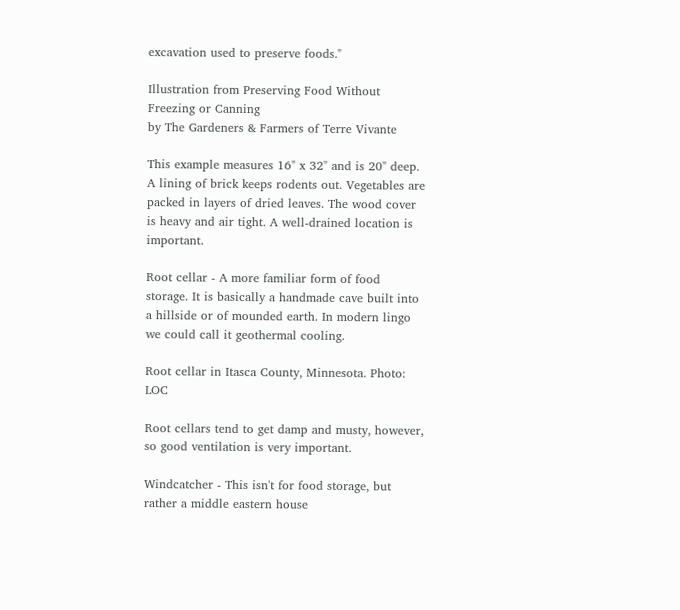excavation used to preserve foods."

Illustration from Preserving Food Without Freezing or Canning
by The Gardeners & Farmers of Terre Vivante

This example measures 16" x 32" and is 20" deep. A lining of brick keeps rodents out. Vegetables are packed in layers of dried leaves. The wood cover is heavy and air tight. A well-drained location is important.

Root cellar - A more familiar form of food storage. It is basically a handmade cave built into a hillside or of mounded earth. In modern lingo we could call it geothermal cooling.

Root cellar in Itasca County, Minnesota. Photo: LOC

Root cellars tend to get damp and musty, however, so good ventilation is very important.

Windcatcher - This isn't for food storage, but rather a middle eastern house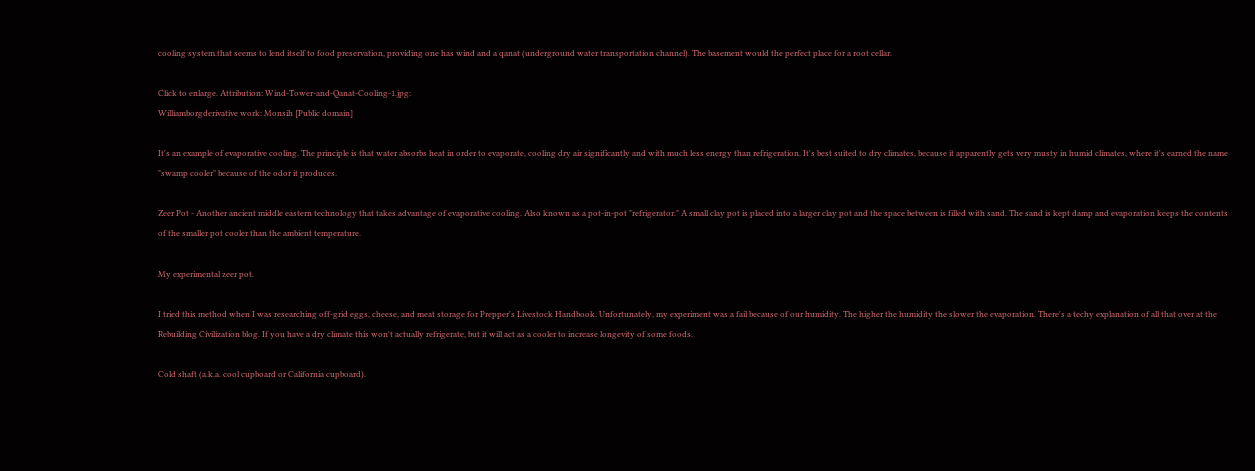cooling system.that seems to lend itself to food preservation, providing one has wind and a qanat (underground water transportation channel). The basement would the perfect place for a root cellar.

Click to enlarge. Attribution: Wind-Tower-and-Qanat-Cooling-1.jpg:
Williamborgderivative work: Monsih [Public domain]

It's an example of evaporative cooling. The principle is that water absorbs heat in order to evaporate, cooling dry air significantly and with much less energy than refrigeration. It's best suited to dry climates, because it apparently gets very musty in humid climates, where it's earned the name "swamp cooler" because of the odor it produces.

Zeer Pot - Another ancient middle eastern technology that takes advantage of evaporative cooling. Also known as a pot-in-pot "refrigerator." A small clay pot is placed into a larger clay pot and the space between is filled with sand. The sand is kept damp and evaporation keeps the contents of the smaller pot cooler than the ambient temperature.

My experimental zeer pot.

I tried this method when I was researching off-grid eggs, cheese, and meat storage for Prepper's Livestock Handbook. Unfortunately, my experiment was a fail because of our humidity. The higher the humidity the slower the evaporation. There's a techy explanation of all that over at the Rebuilding Civilization blog. If you have a dry climate this won't actually refrigerate, but it will act as a cooler to increase longevity of some foods.

Cold shaft (a.k.a. cool cupboard or California cupboard).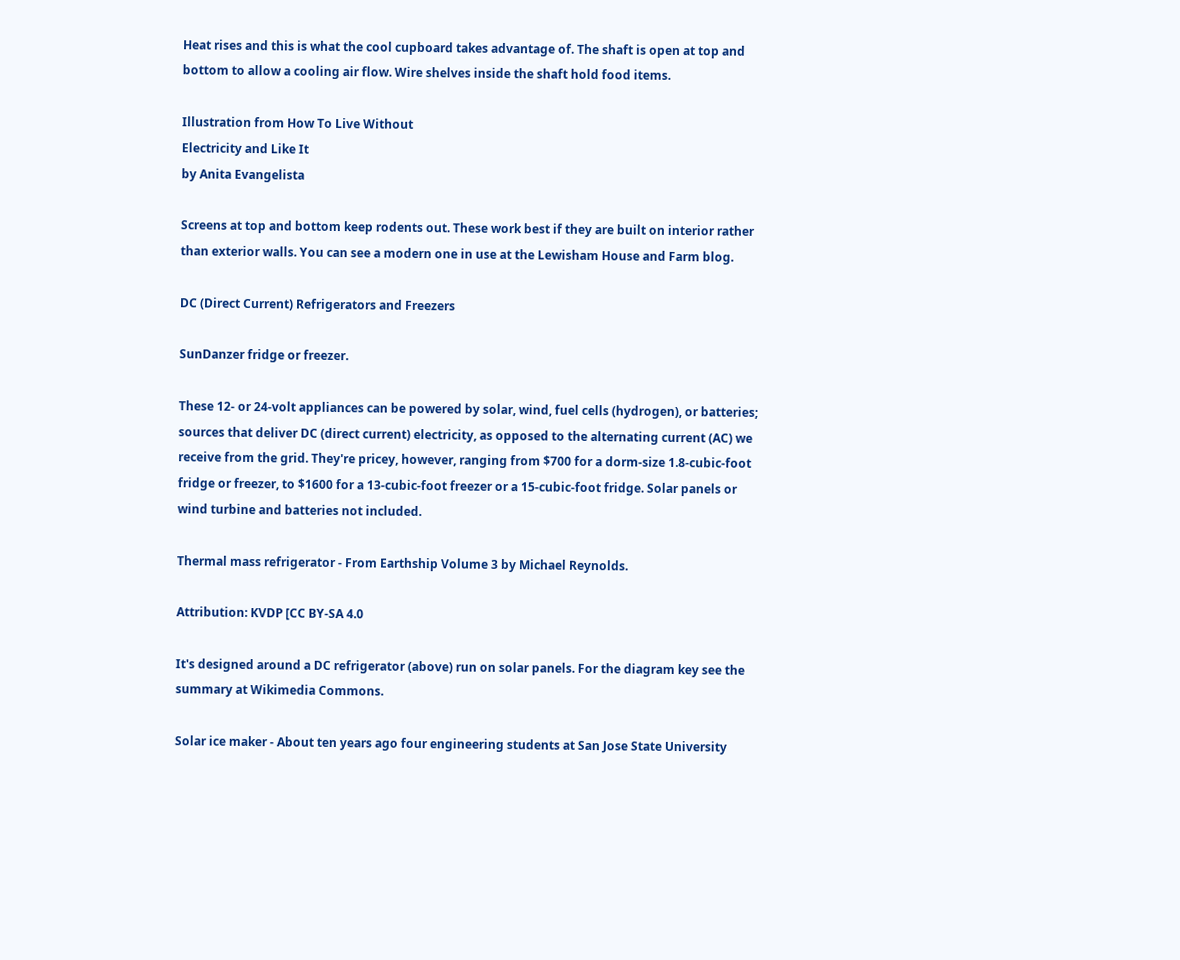Heat rises and this is what the cool cupboard takes advantage of. The shaft is open at top and bottom to allow a cooling air flow. Wire shelves inside the shaft hold food items.

Illustration from How To Live Without
Electricity and Like It
by Anita Evangelista

Screens at top and bottom keep rodents out. These work best if they are built on interior rather than exterior walls. You can see a modern one in use at the Lewisham House and Farm blog.

DC (Direct Current) Refrigerators and Freezers

SunDanzer fridge or freezer.

These 12- or 24-volt appliances can be powered by solar, wind, fuel cells (hydrogen), or batteries; sources that deliver DC (direct current) electricity, as opposed to the alternating current (AC) we receive from the grid. They're pricey, however, ranging from $700 for a dorm-size 1.8-cubic-foot fridge or freezer, to $1600 for a 13-cubic-foot freezer or a 15-cubic-foot fridge. Solar panels or wind turbine and batteries not included.

Thermal mass refrigerator - From Earthship Volume 3 by Michael Reynolds.

Attribution: KVDP [CC BY-SA 4.0

It's designed around a DC refrigerator (above) run on solar panels. For the diagram key see the summary at Wikimedia Commons.

Solar ice maker - About ten years ago four engineering students at San Jose State University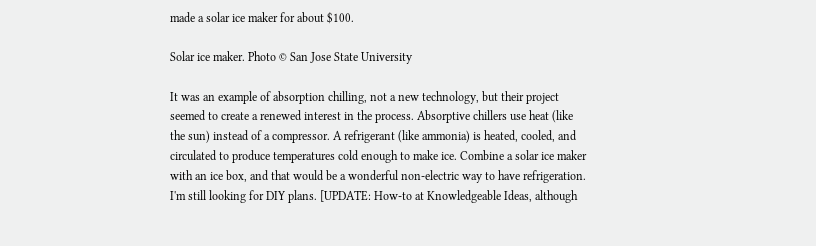made a solar ice maker for about $100.

Solar ice maker. Photo © San Jose State University

It was an example of absorption chilling, not a new technology, but their project seemed to create a renewed interest in the process. Absorptive chillers use heat (like the sun) instead of a compressor. A refrigerant (like ammonia) is heated, cooled, and circulated to produce temperatures cold enough to make ice. Combine a solar ice maker with an ice box, and that would be a wonderful non-electric way to have refrigeration. I'm still looking for DIY plans. [UPDATE: How-to at Knowledgeable Ideas, although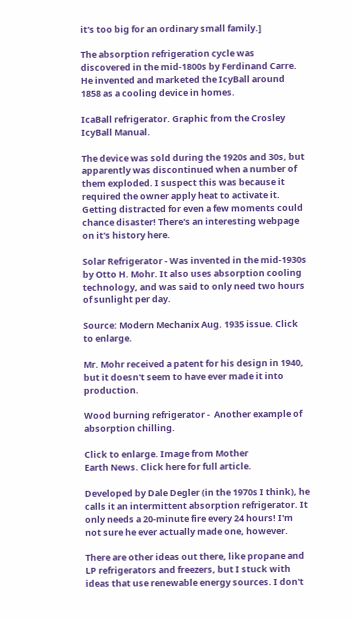it's too big for an ordinary small family.]

The absorption refrigeration cycle was discovered in the mid-1800s by Ferdinand Carre. He invented and marketed the IcyBall around 1858 as a cooling device in homes.

IcaBall refrigerator. Graphic from the Crosley IcyBall Manual.

The device was sold during the 1920s and 30s, but apparently was discontinued when a number of them exploded. I suspect this was because it required the owner apply heat to activate it. Getting distracted for even a few moments could chance disaster! There's an interesting webpage on it's history here.

Solar Refrigerator - Was invented in the mid-1930s by Otto H. Mohr. It also uses absorption cooling technology, and was said to only need two hours of sunlight per day.

Source: Modern Mechanix Aug. 1935 issue. Click to enlarge.

Mr. Mohr received a patent for his design in 1940, but it doesn't seem to have ever made it into production.

Wood burning refrigerator -  Another example of absorption chilling.

Click to enlarge. Image from Mother
Earth News. Click here for full article.

Developed by Dale Degler (in the 1970s I think), he calls it an intermittent absorption refrigerator. It only needs a 20-minute fire every 24 hours! I'm not sure he ever actually made one, however.

There are other ideas out there, like propane and LP refrigerators and freezers, but I stuck with ideas that use renewable energy sources. I don't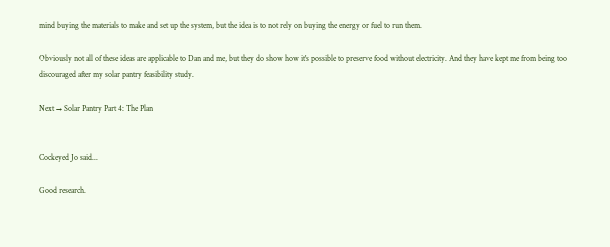mind buying the materials to make and set up the system, but the idea is to not rely on buying the energy or fuel to run them.

Obviously not all of these ideas are applicable to Dan and me, but they do show how it's possible to preserve food without electricity. And they have kept me from being too discouraged after my solar pantry feasibility study.

Next → Solar Pantry Part 4: The Plan


Cockeyed Jo said...

Good research.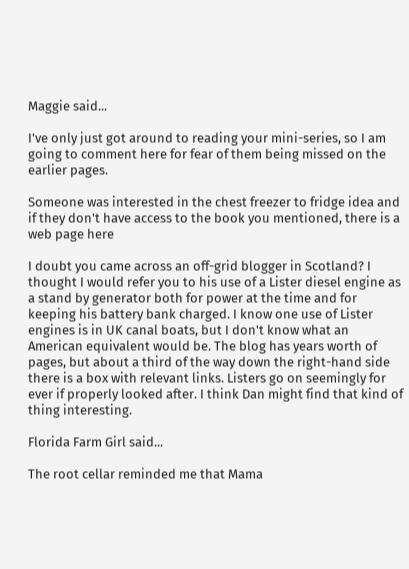Maggie said...

I've only just got around to reading your mini-series, so I am going to comment here for fear of them being missed on the earlier pages.

Someone was interested in the chest freezer to fridge idea and if they don't have access to the book you mentioned, there is a web page here

I doubt you came across an off-grid blogger in Scotland? I thought I would refer you to his use of a Lister diesel engine as a stand by generator both for power at the time and for keeping his battery bank charged. I know one use of Lister engines is in UK canal boats, but I don't know what an American equivalent would be. The blog has years worth of pages, but about a third of the way down the right-hand side there is a box with relevant links. Listers go on seemingly for ever if properly looked after. I think Dan might find that kind of thing interesting.

Florida Farm Girl said...

The root cellar reminded me that Mama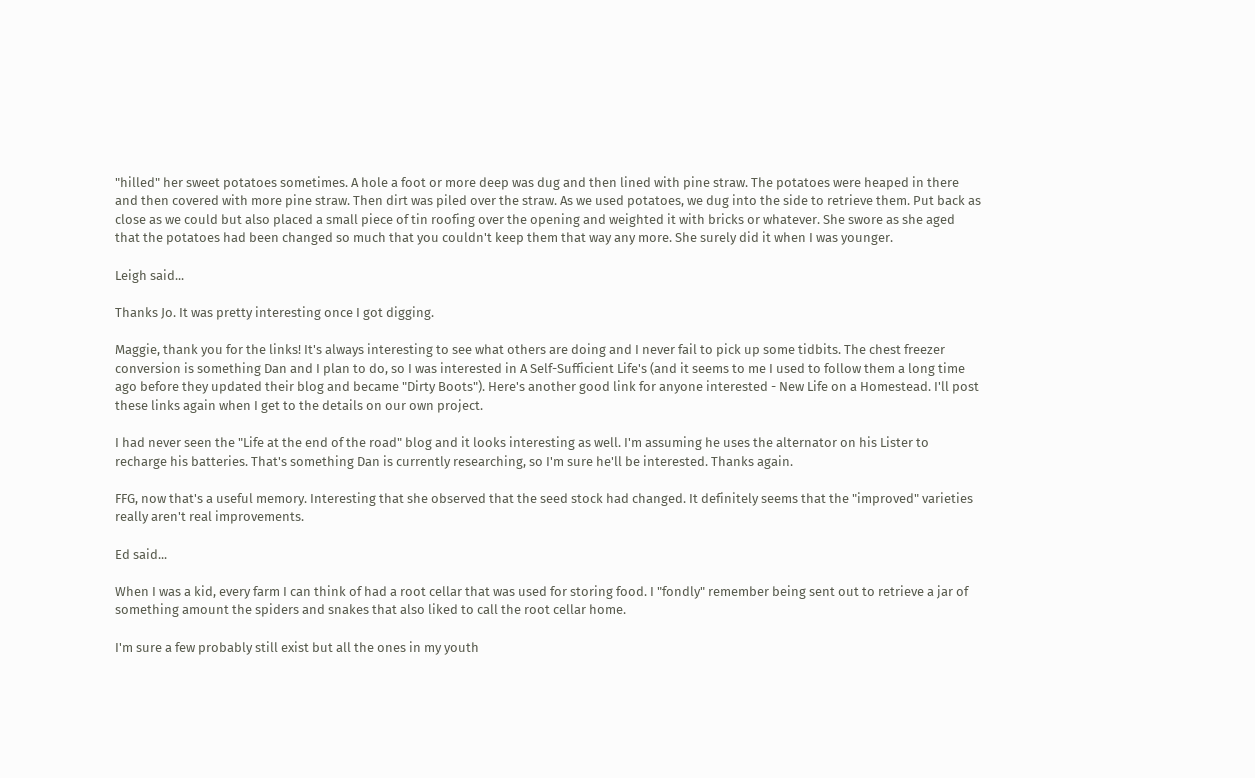"hilled" her sweet potatoes sometimes. A hole a foot or more deep was dug and then lined with pine straw. The potatoes were heaped in there and then covered with more pine straw. Then dirt was piled over the straw. As we used potatoes, we dug into the side to retrieve them. Put back as close as we could but also placed a small piece of tin roofing over the opening and weighted it with bricks or whatever. She swore as she aged that the potatoes had been changed so much that you couldn't keep them that way any more. She surely did it when I was younger.

Leigh said...

Thanks Jo. It was pretty interesting once I got digging.

Maggie, thank you for the links! It's always interesting to see what others are doing and I never fail to pick up some tidbits. The chest freezer conversion is something Dan and I plan to do, so I was interested in A Self-Sufficient Life's (and it seems to me I used to follow them a long time ago before they updated their blog and became "Dirty Boots"). Here's another good link for anyone interested - New Life on a Homestead. I'll post these links again when I get to the details on our own project.

I had never seen the "Life at the end of the road" blog and it looks interesting as well. I'm assuming he uses the alternator on his Lister to recharge his batteries. That's something Dan is currently researching, so I'm sure he'll be interested. Thanks again.

FFG, now that's a useful memory. Interesting that she observed that the seed stock had changed. It definitely seems that the "improved" varieties really aren't real improvements.

Ed said...

When I was a kid, every farm I can think of had a root cellar that was used for storing food. I "fondly" remember being sent out to retrieve a jar of something amount the spiders and snakes that also liked to call the root cellar home.

I'm sure a few probably still exist but all the ones in my youth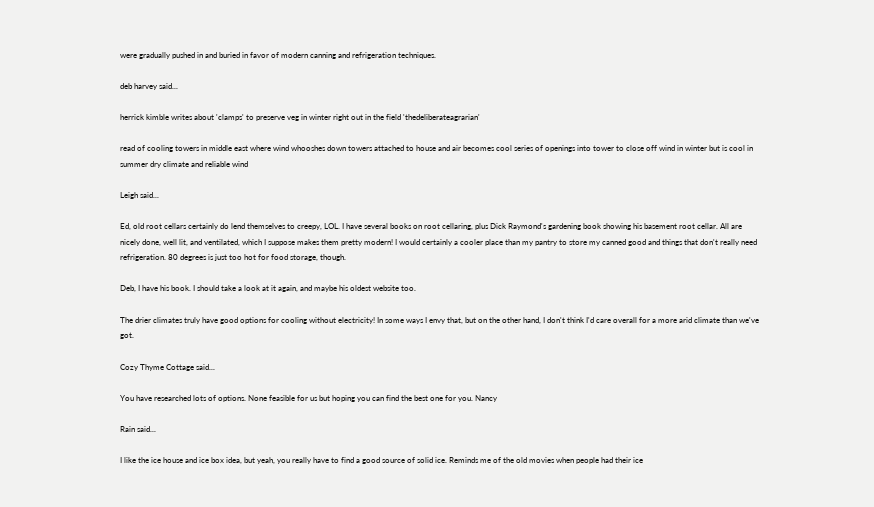were gradually pushed in and buried in favor of modern canning and refrigeration techniques.

deb harvey said...

herrick kimble writes about 'clamps' to preserve veg in winter right out in the field 'thedeliberateagrarian'

read of cooling towers in middle east where wind whooshes down towers attached to house and air becomes cool series of openings into tower to close off wind in winter but is cool in summer dry climate and reliable wind

Leigh said...

Ed, old root cellars certainly do lend themselves to creepy, LOL. I have several books on root cellaring, plus Dick Raymond's gardening book showing his basement root cellar. All are nicely done, well lit, and ventilated, which I suppose makes them pretty modern! I would certainly a cooler place than my pantry to store my canned good and things that don't really need refrigeration. 80 degrees is just too hot for food storage, though.

Deb, I have his book. I should take a look at it again, and maybe his oldest website too.

The drier climates truly have good options for cooling without electricity! In some ways I envy that, but on the other hand, I don't think I'd care overall for a more arid climate than we've got.

Cozy Thyme Cottage said...

You have researched lots of options. None feasible for us but hoping you can find the best one for you. Nancy

Rain said...

I like the ice house and ice box idea, but yeah, you really have to find a good source of solid ice. Reminds me of the old movies when people had their ice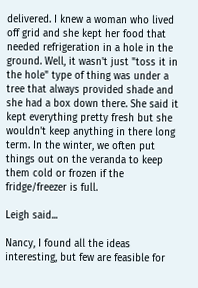delivered. I knew a woman who lived off grid and she kept her food that needed refrigeration in a hole in the ground. Well, it wasn't just "toss it in the hole" type of thing was under a tree that always provided shade and she had a box down there. She said it kept everything pretty fresh but she wouldn't keep anything in there long term. In the winter, we often put things out on the veranda to keep them cold or frozen if the fridge/freezer is full.

Leigh said...

Nancy, I found all the ideas interesting, but few are feasible for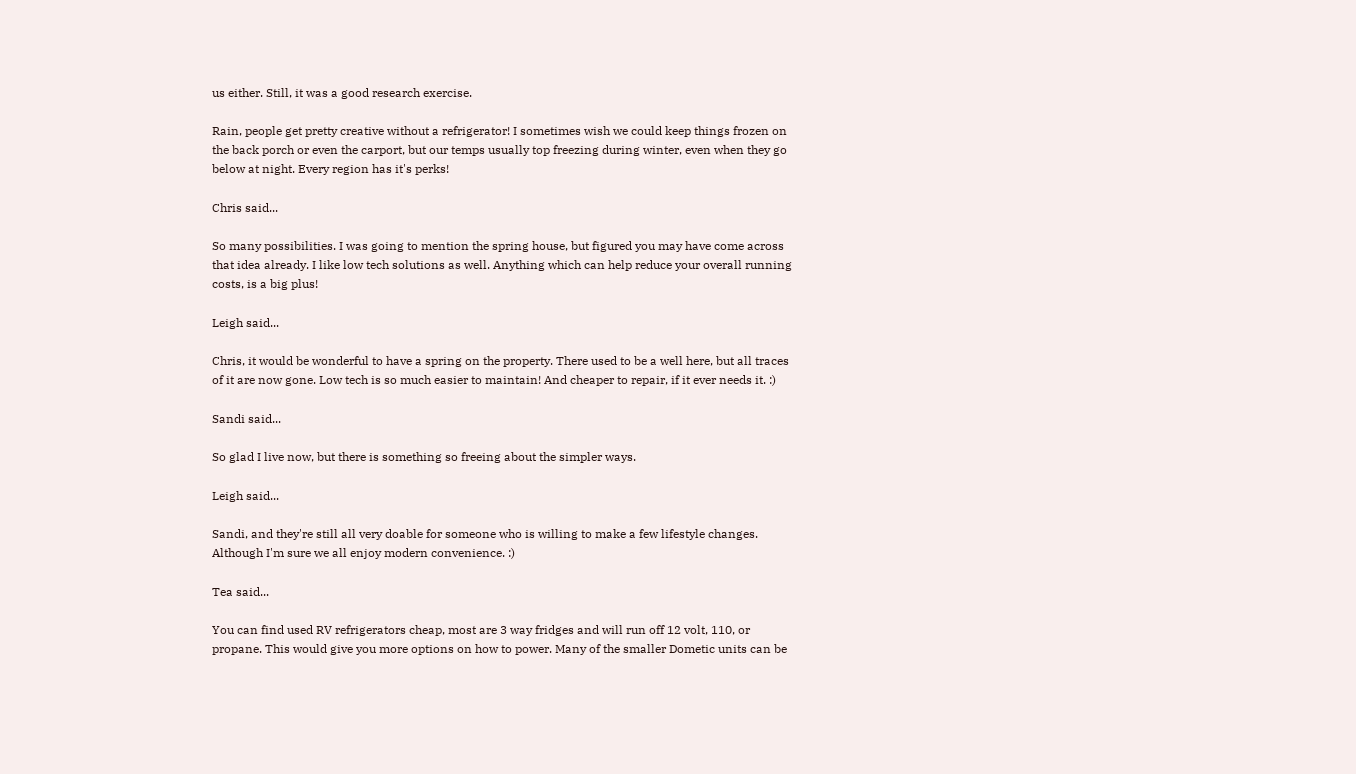us either. Still, it was a good research exercise.

Rain, people get pretty creative without a refrigerator! I sometimes wish we could keep things frozen on the back porch or even the carport, but our temps usually top freezing during winter, even when they go below at night. Every region has it's perks!

Chris said...

So many possibilities. I was going to mention the spring house, but figured you may have come across that idea already. I like low tech solutions as well. Anything which can help reduce your overall running costs, is a big plus!

Leigh said...

Chris, it would be wonderful to have a spring on the property. There used to be a well here, but all traces of it are now gone. Low tech is so much easier to maintain! And cheaper to repair, if it ever needs it. :)

Sandi said...

So glad I live now, but there is something so freeing about the simpler ways.

Leigh said...

Sandi, and they're still all very doable for someone who is willing to make a few lifestyle changes. Although I'm sure we all enjoy modern convenience. :)

Tea said...

You can find used RV refrigerators cheap, most are 3 way fridges and will run off 12 volt, 110, or propane. This would give you more options on how to power. Many of the smaller Dometic units can be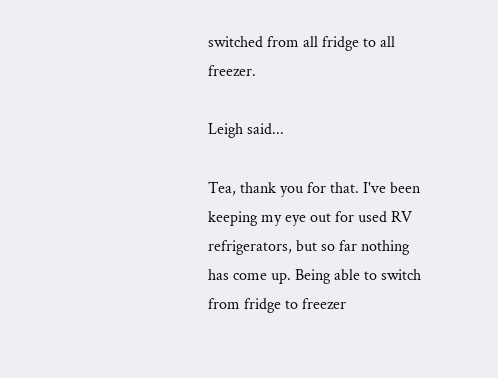switched from all fridge to all freezer.

Leigh said...

Tea, thank you for that. I've been keeping my eye out for used RV refrigerators, but so far nothing has come up. Being able to switch from fridge to freezer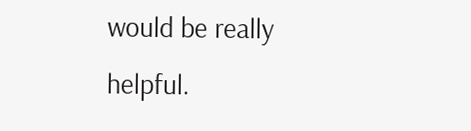would be really helpful.